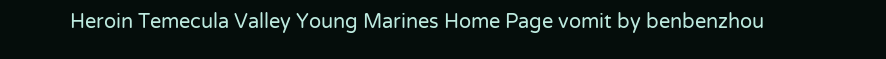Heroin Temecula Valley Young Marines Home Page vomit by benbenzhou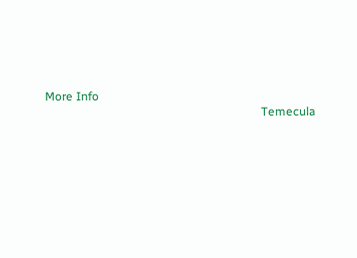More Info
                                                                        Temecula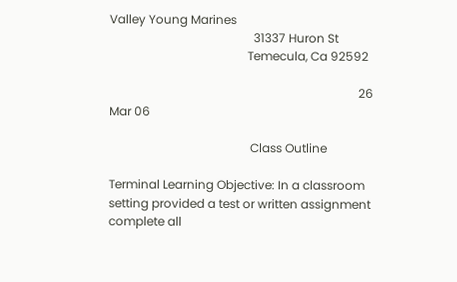Valley Young Marines
                                                31337 Huron St
                                              Temecula, Ca 92592

                                                                                   26 Mar 06

                                               Class Outline

Terminal Learning Objective: In a classroom setting provided a test or written assignment complete all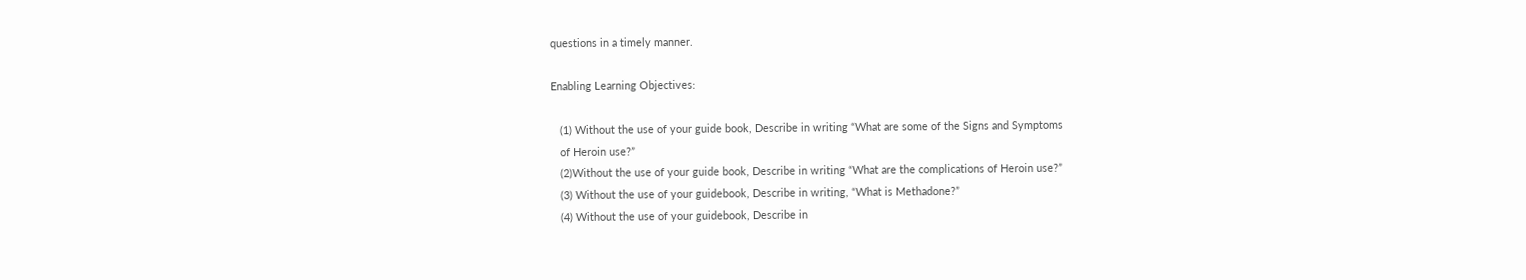questions in a timely manner.

Enabling Learning Objectives:

   (1) Without the use of your guide book, Describe in writing “What are some of the Signs and Symptoms
   of Heroin use?”
   (2)Without the use of your guide book, Describe in writing “What are the complications of Heroin use?”
   (3) Without the use of your guidebook, Describe in writing, “What is Methadone?”
   (4) Without the use of your guidebook, Describe in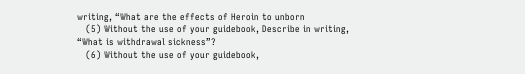writing, “What are the effects of Heroin to unborn
   (5) Without the use of your guidebook, Describe in writing, “What is withdrawal sickness”?
   (6) Without the use of your guidebook,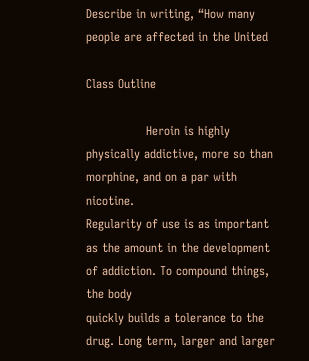Describe in writing, “How many people are affected in the United

Class Outline

               Heroin is highly physically addictive, more so than morphine, and on a par with nicotine.
Regularity of use is as important as the amount in the development of addiction. To compound things, the body
quickly builds a tolerance to the drug. Long term, larger and larger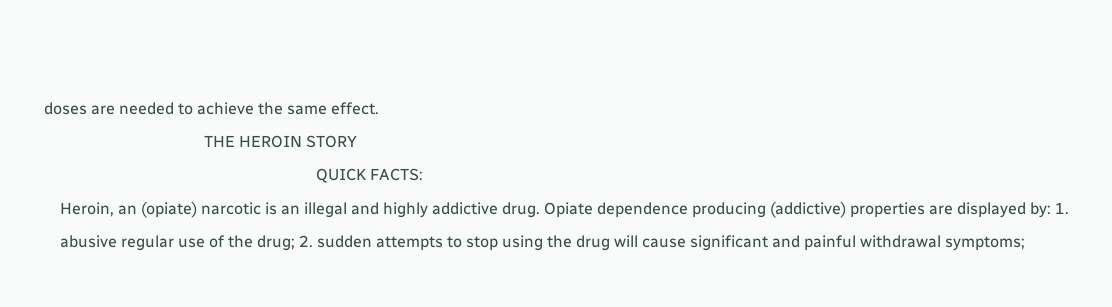doses are needed to achieve the same effect.
                                        THE HEROIN STORY
                                                                    QUICK FACTS:
    Heroin, an (opiate) narcotic is an illegal and highly addictive drug. Opiate dependence producing (addictive) properties are displayed by: 1.
    abusive regular use of the drug; 2. sudden attempts to stop using the drug will cause significant and painful withdrawal symptoms;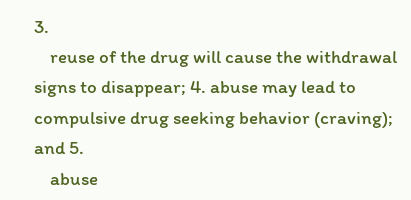3.
    reuse of the drug will cause the withdrawal signs to disappear; 4. abuse may lead to compulsive drug seeking behavior (craving); and 5.
    abuse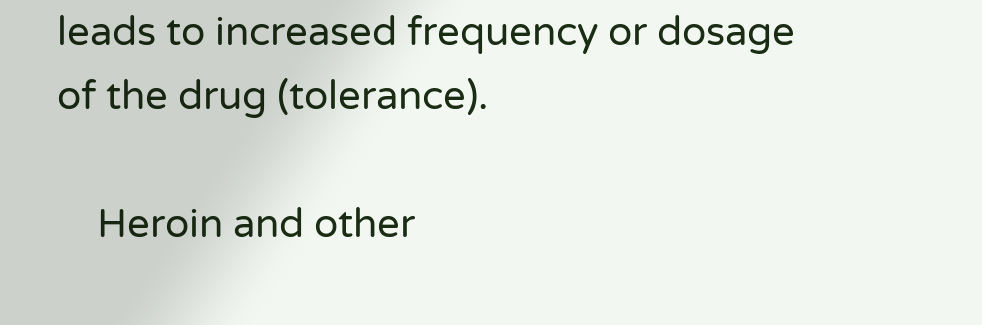leads to increased frequency or dosage of the drug (tolerance).

    Heroin and other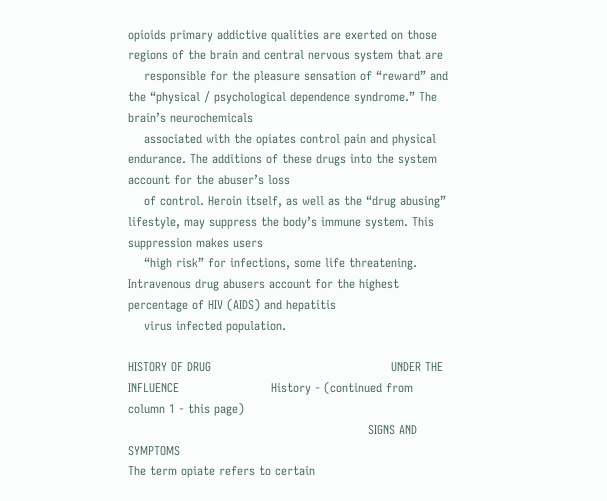opioids primary addictive qualities are exerted on those regions of the brain and central nervous system that are
    responsible for the pleasure sensation of “reward” and the “physical / psychological dependence syndrome.” The brain’s neurochemicals
    associated with the opiates control pain and physical endurance. The additions of these drugs into the system account for the abuser’s loss
    of control. Heroin itself, as well as the “drug abusing” lifestyle, may suppress the body’s immune system. This suppression makes users
    “high risk” for infections, some life threatening. Intravenous drug abusers account for the highest percentage of HIV (AIDS) and hepatitis
    virus infected population.

HISTORY OF DRUG                                             UNDER THE INFLUENCE                       History - (continued from column 1 - this page)
                                                            SIGNS AND SYMPTOMS
The term opiate refers to certain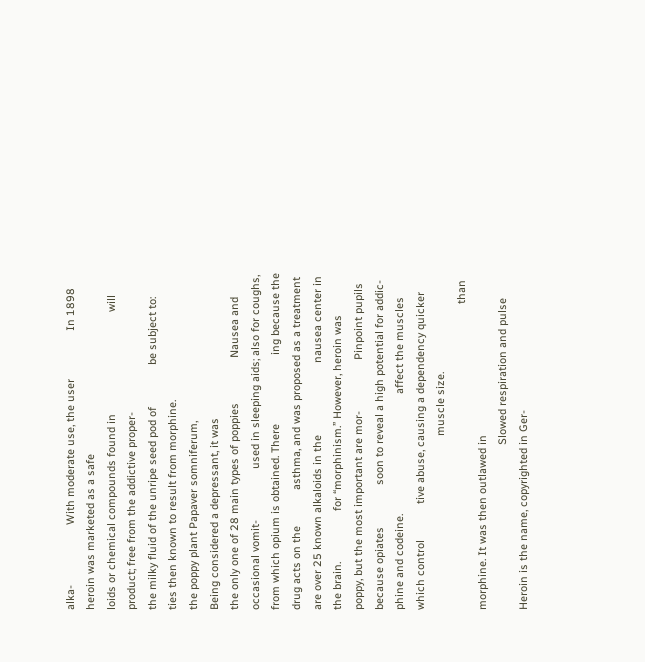alka-                    With moderate use, the user                In 1898 heroin was marketed as a safe
loids or chemical compounds found in                                  will                            product; free from the addictive proper-
the milky fluid of the unripe seed pod of              be subject to:                                 ties then known to result from morphine.
the poppy plant Papaver somniferum,                                                                   Being considered a depressant, it was
the only one of 28 main types of poppies               Nausea and occasional vomit-                 used in sleeping aids; also for coughs,
from which opium is obtained. There                       ing because the drug acts on the            asthma, and was proposed as a treatment
are over 25 known alkaloids in the                        nausea center in the brain.                 for “morphinism.” However, heroin was
poppy, but the most important are mor-                 Pinpoint pupils because opiates              soon to reveal a high potential for addic-
phine and codeine.                                        affect the muscles which control            tive abuse, causing a dependency quicker
                                                          muscle size.
                                                                                                      than morphine. It was then outlawed in
                                                       Slowed respiration and pulse
Heroin is the name, copyrighted in Ger-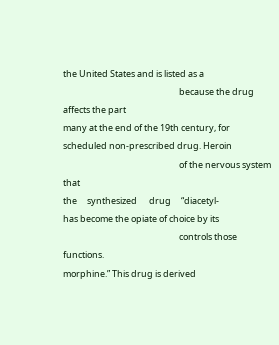the United States and is listed as a
                                                          because the drug affects the part
many at the end of the 19th century, for                                                              scheduled non-prescribed drug. Heroin
                                                          of the nervous system that
the     synthesized      drug     “diacetyl-                                                          has become the opiate of choice by its
                                                          controls those functions.
morphine.” This drug is derived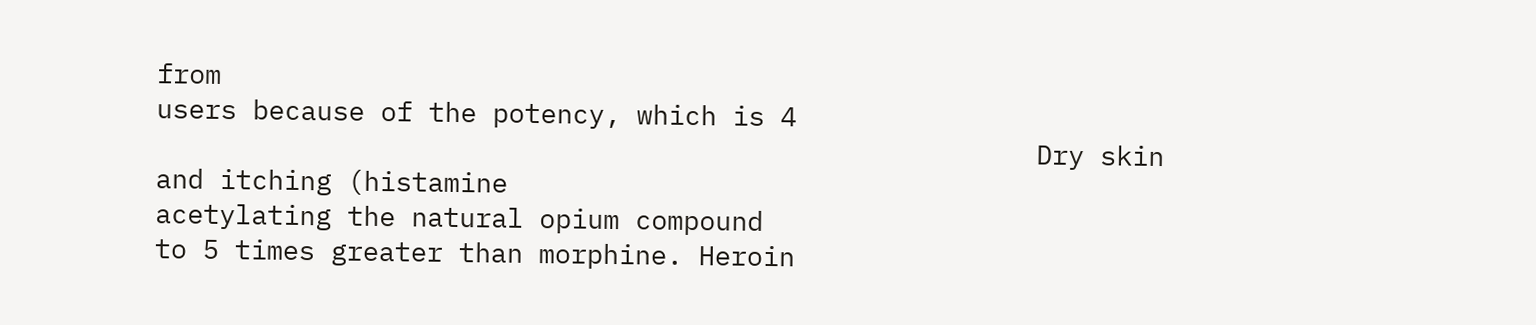from                                                                  users because of the potency, which is 4
                                                       Dry skin and itching (histamine
acetylating the natural opium compound                                                                to 5 times greater than morphine. Heroin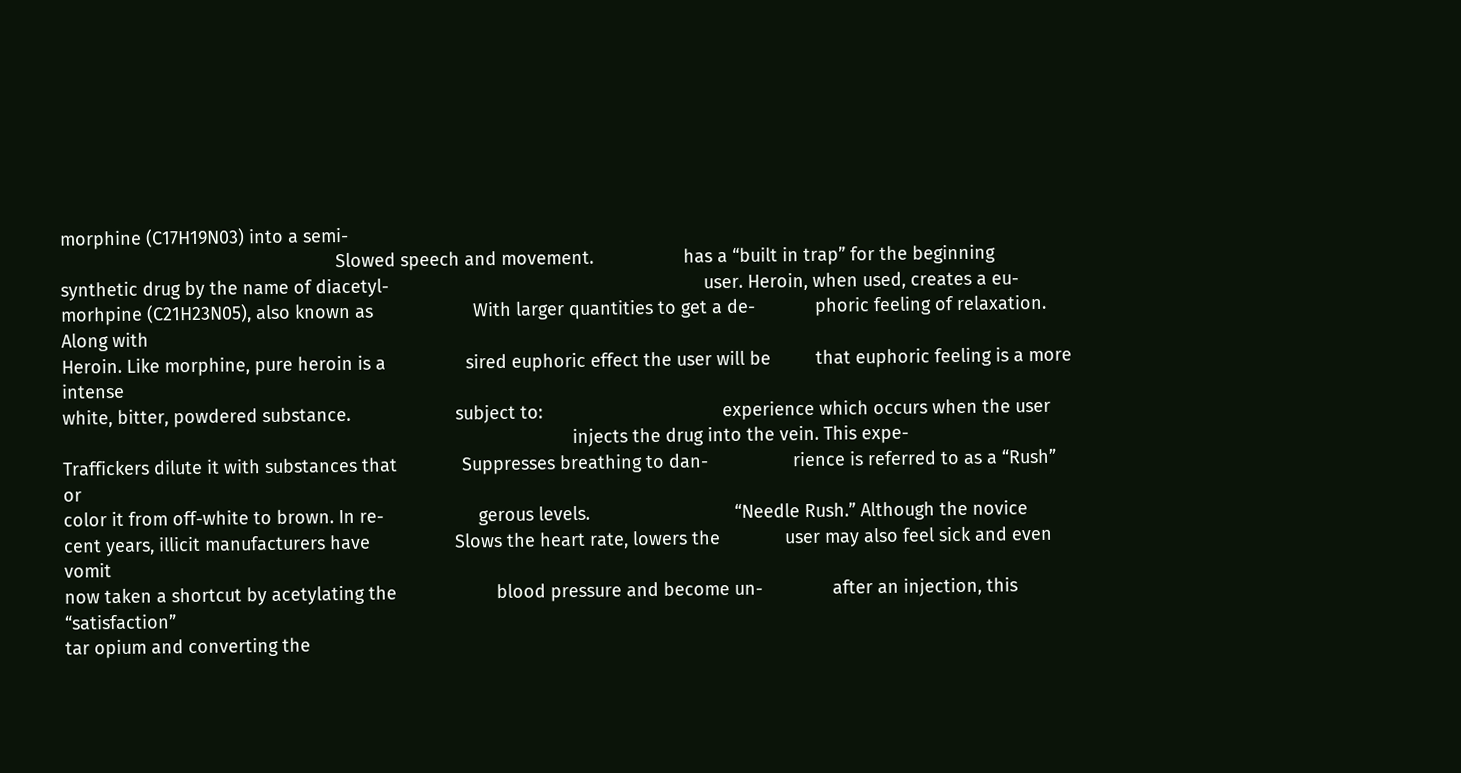morphine (C17H19N03) into a semi-
                                                       Slowed speech and movement.                  has a “built in trap” for the beginning
synthetic drug by the name of diacetyl-                                                               user. Heroin, when used, creates a eu-
morhpine (C21H23N05), also known as                    With larger quantities to get a de-            phoric feeling of relaxation. Along with
Heroin. Like morphine, pure heroin is a                sired euphoric effect the user will be         that euphoric feeling is a more intense
white, bitter, powdered substance.                     subject to:                                    experience which occurs when the user
                                                                                                      injects the drug into the vein. This expe-
Traffickers dilute it with substances that             Suppresses breathing to dan-                 rience is referred to as a “Rush” or
color it from off-white to brown. In re-                   gerous levels.                             “Needle Rush.” Although the novice
cent years, illicit manufacturers have                 Slows the heart rate, lowers the             user may also feel sick and even vomit
now taken a shortcut by acetylating the                    blood pressure and become un-              after an injection, this “satisfaction”
tar opium and converting the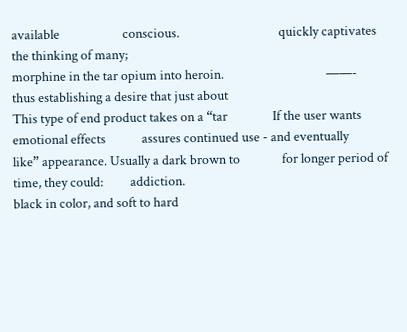available                     conscious.                                 quickly captivates the thinking of many;
morphine in the tar opium into heroin.                                  ——-                           thus establishing a desire that just about
This type of end product takes on a “tar               If the user wants emotional effects            assures continued use - and eventually
like” appearance. Usually a dark brown to              for longer period of time, they could:         addiction.
black in color, and soft to hard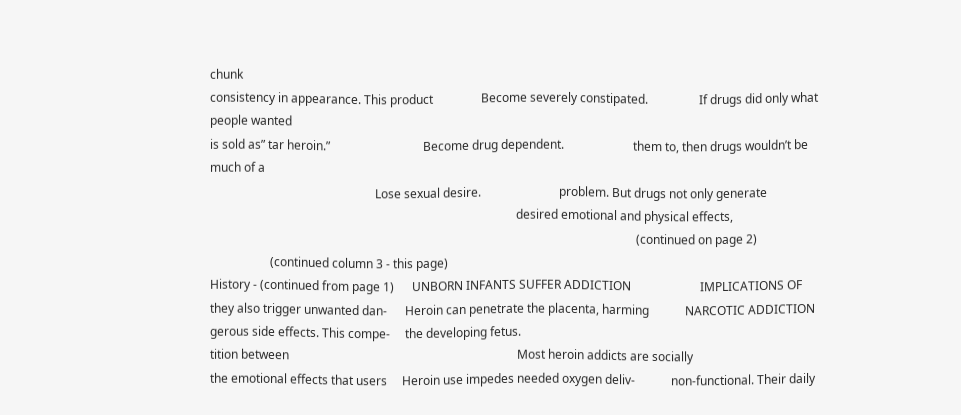chunk
consistency in appearance. This product                Become severely constipated.                 If drugs did only what people wanted
is sold as” tar heroin.”                               Become drug dependent.                       them to, then drugs wouldn’t be much of a
                                                       Lose sexual desire.                          problem. But drugs not only generate
                                                                                                      desired emotional and physical effects,
                                                                                                                                              (continued on page 2)
                    (continued column 3 - this page)
History - (continued from page 1)      UNBORN INFANTS SUFFER ADDICTION                       IMPLICATIONS OF
they also trigger unwanted dan-      Heroin can penetrate the placenta, harming            NARCOTIC ADDICTION
gerous side effects. This compe-     the developing fetus.
tition between                                                                            Most heroin addicts are socially
the emotional effects that users     Heroin use impedes needed oxygen deliv-            non-functional. Their daily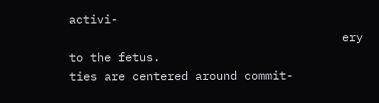activi-
                                       ery to the fetus.                                  ties are centered around commit-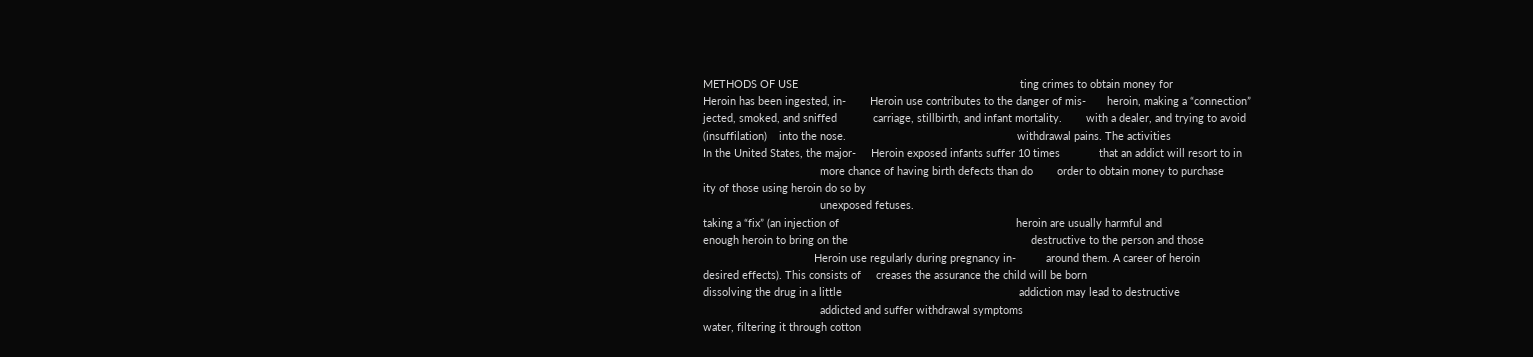METHODS OF USE                                                                          ting crimes to obtain money for
Heroin has been ingested, in-        Heroin use contributes to the danger of mis-       heroin, making a “connection”
jected, smoked, and sniffed            carriage, stillbirth, and infant mortality.        with a dealer, and trying to avoid
(insuffilation)    into the nose.                                                         withdrawal pains. The activities
In the United States, the major-     Heroin exposed infants suffer 10 times             that an addict will resort to in
                                       more chance of having birth defects than do        order to obtain money to purchase
ity of those using heroin do so by
                                       unexposed fetuses.
taking a “fix” (an injection of                                                           heroin are usually harmful and
enough heroin to bring on the                                                             destructive to the person and those
                                     Heroin use regularly during pregnancy in-          around them. A career of heroin
desired effects). This consists of     creases the assurance the child will be born
dissolving the drug in a little                                                           addiction may lead to destructive
                                       addicted and suffer withdrawal symptoms
water, filtering it through cotton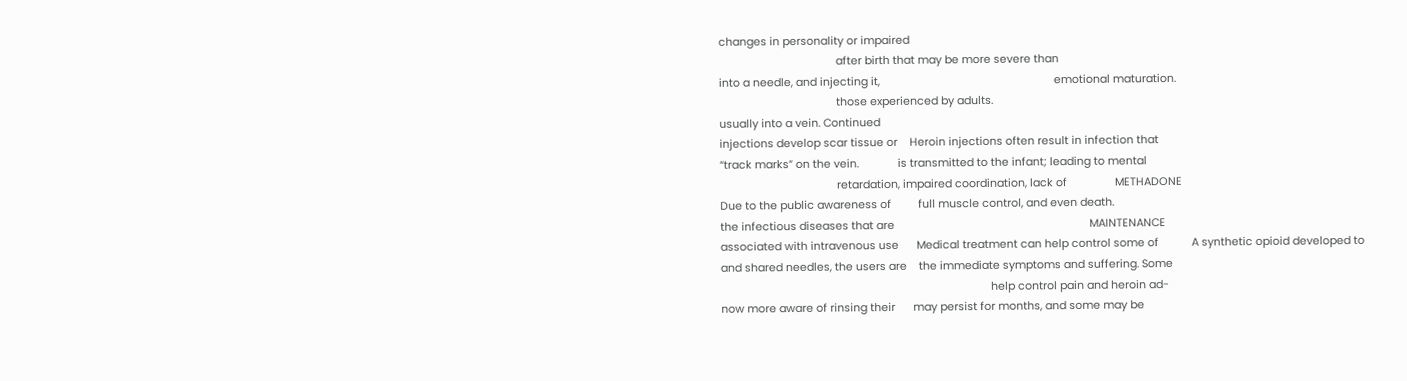changes in personality or impaired
                                       after birth that may be more severe than
into a needle, and injecting it,                                                          emotional maturation.
                                       those experienced by adults.
usually into a vein. Continued
injections develop scar tissue or    Heroin injections often result in infection that
“track marks” on the vein.             is transmitted to the infant; leading to mental
                                       retardation, impaired coordination, lack of                METHADONE
Due to the public awareness of         full muscle control, and even death.
the infectious diseases that are                                                                 MAINTENANCE
associated with intravenous use      Medical treatment can help control some of           A synthetic opioid developed to
and shared needles, the users are    the immediate symptoms and suffering. Some
                                                                                          help control pain and heroin ad-
now more aware of rinsing their      may persist for months, and some may be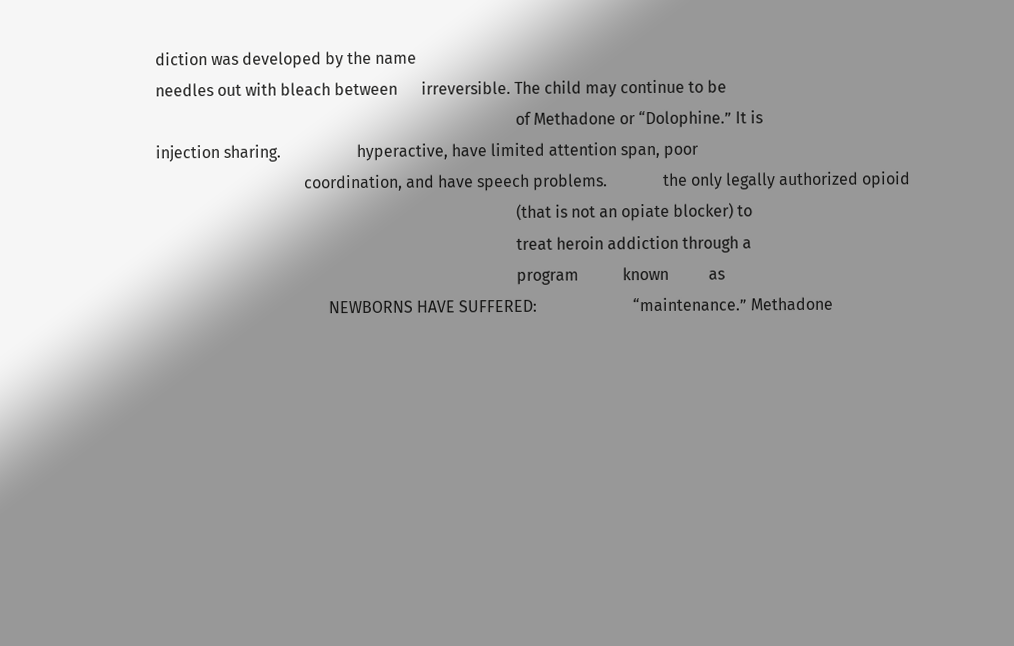diction was developed by the name
needles out with bleach between      irreversible. The child may continue to be
                                                                                          of Methadone or “Dolophine.” It is
injection sharing.                   hyperactive, have limited attention span, poor
                                     coordination, and have speech problems.              the only legally authorized opioid
                                                                                          (that is not an opiate blocker) to
                                                                                          treat heroin addiction through a
                                                                                          program           known          as
                                           NEWBORNS HAVE SUFFERED:                        “maintenance.” Methadone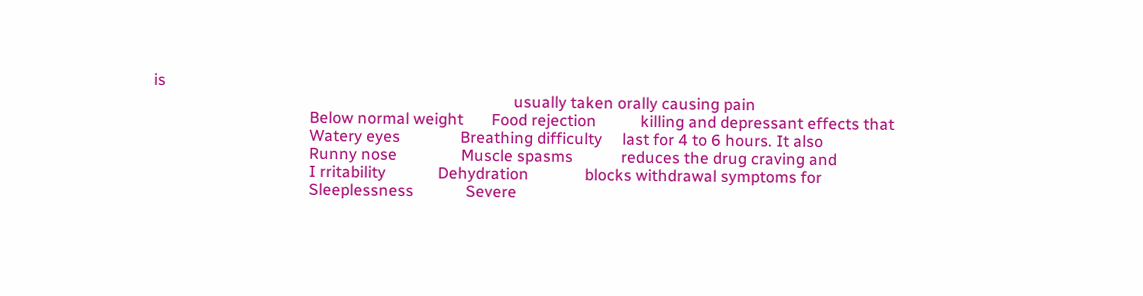is
                                                                                          usually taken orally causing pain
                                       Below normal weight       Food rejection           killing and depressant effects that
                                       Watery eyes               Breathing difficulty     last for 4 to 6 hours. It also
                                       Runny nose                Muscle spasms            reduces the drug craving and
                                       I rritability             Dehydration              blocks withdrawal symptoms for
                                       Sleeplessness             Severe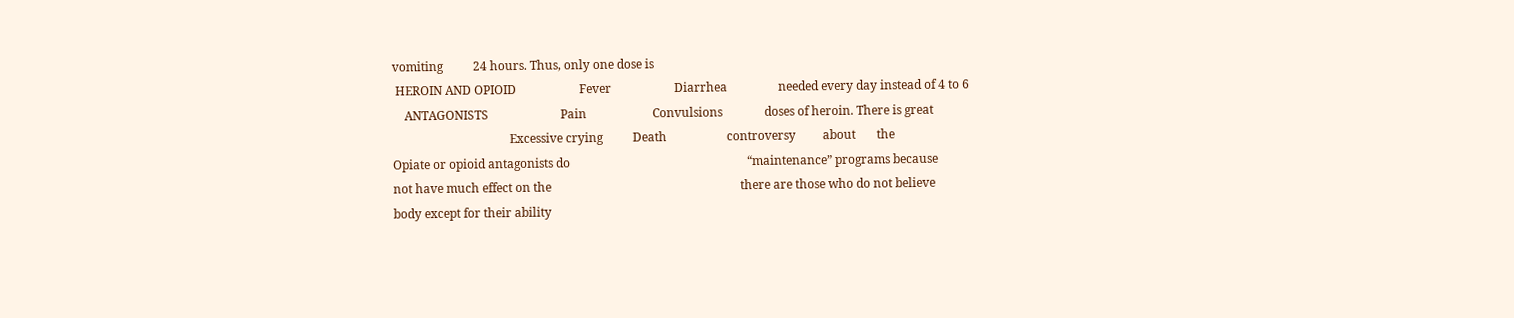vomiting          24 hours. Thus, only one dose is
 HEROIN AND OPIOID                     Fever                     Diarrhea                 needed every day instead of 4 to 6
    ANTAGONISTS                        Pain                      Convulsions              doses of heroin. There is great
                                       Excessive crying          Death                    controversy         about       the
Opiate or opioid antagonists do                                                           “maintenance” programs because
not have much effect on the                                                               there are those who do not believe
body except for their ability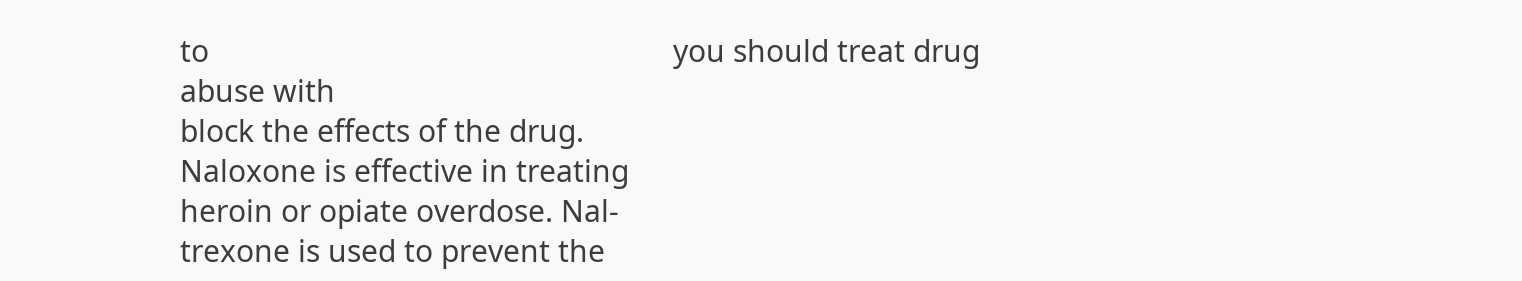to                                                          you should treat drug abuse with
block the effects of the drug.
Naloxone is effective in treating
heroin or opiate overdose. Nal-
trexone is used to prevent the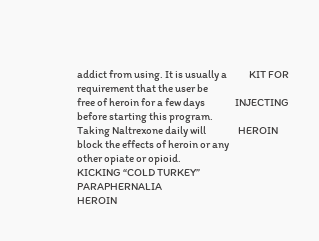addict from using. It is usually a           KIT FOR
requirement that the user be
free of heroin for a few days               INJECTING
before starting this program.
Taking Naltrexone daily will                HEROIN
block the effects of heroin or any
other opiate or opioid.
KICKING “COLD TURKEY”                                                          PARAPHERNALIA                                                             HEROIN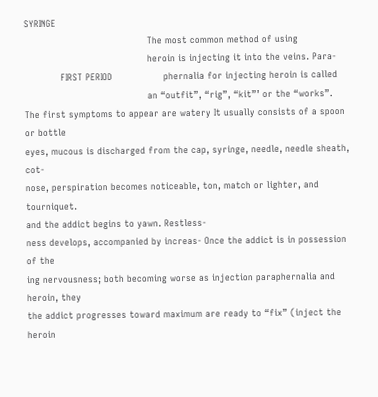SYRINGE
                                         The most common method of using
                                         heroin is injecting it into the veins. Para-
            FIRST PERIOD                 phernalia for injecting heroin is called
                                         an “outfit”, “rig”, “kit”’ or the “works”.
The first symptoms to appear are watery It usually consists of a spoon or bottle
eyes, mucous is discharged from the cap, syringe, needle, needle sheath, cot-
nose, perspiration becomes noticeable, ton, match or lighter, and tourniquet.
and the addict begins to yawn. Restless-
ness develops, accompanied by increas- Once the addict is in possession of the
ing nervousness; both becoming worse as injection paraphernalia and heroin, they
the addict progresses toward maximum are ready to “fix” (inject the heroin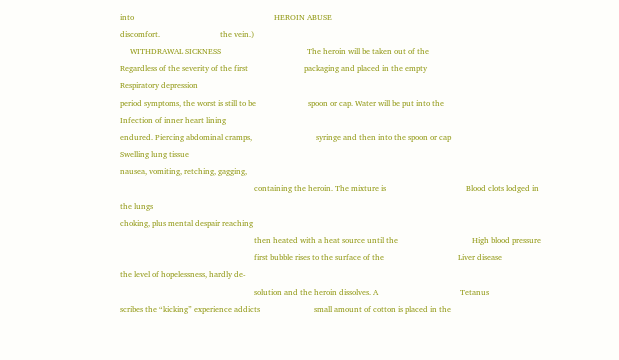into                                                                      HEROIN ABUSE
discomfort.                              the vein.)
     WITHDRAWAL SICKNESS                                           The heroin will be taken out of the
Regardless of the severity of the first                            packaging and placed in the empty                                            Respiratory depression
period symptoms, the worst is still to be                          spoon or cap. Water will be put into the                                     Infection of inner heart lining
endured. Piercing abdominal cramps,                                syringe and then into the spoon or cap                                       Swelling lung tissue
nausea, vomiting, retching, gagging,
                                                                   containing the heroin. The mixture is                                        Blood clots lodged in the lungs
choking, plus mental despair reaching
                                                                   then heated with a heat source until the                                     High blood pressure
                                                                   first bubble rises to the surface of the                                     Liver disease
the level of hopelessness, hardly de-
                                                                   solution and the heroin dissolves. A                                         Tetanus
scribes the “kicking” experience addicts                           small amount of cotton is placed in the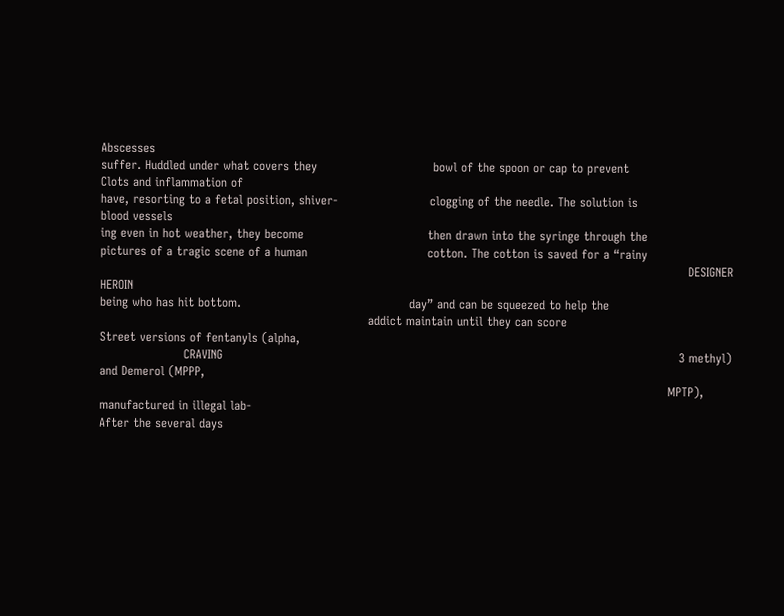Abscesses
suffer. Huddled under what covers they                             bowl of the spoon or cap to prevent                                          Clots and inflammation of
have, resorting to a fetal position, shiver-                       clogging of the needle. The solution is                                        blood vessels
ing even in hot weather, they become                               then drawn into the syringe through the
pictures of a tragic scene of a human                              cotton. The cotton is saved for a “rainy
                                                                                                                                                   DESIGNER HEROIN
being who has hit bottom.                                          day” and can be squeezed to help the
                                                                   addict maintain until they can score                                       Street versions of fentanyls (alpha,
                     CRAVING                                                                                                                  3 methyl) and Demerol (MPPP,
                                                                                                                                              MPTP), manufactured in illegal lab-
After the several days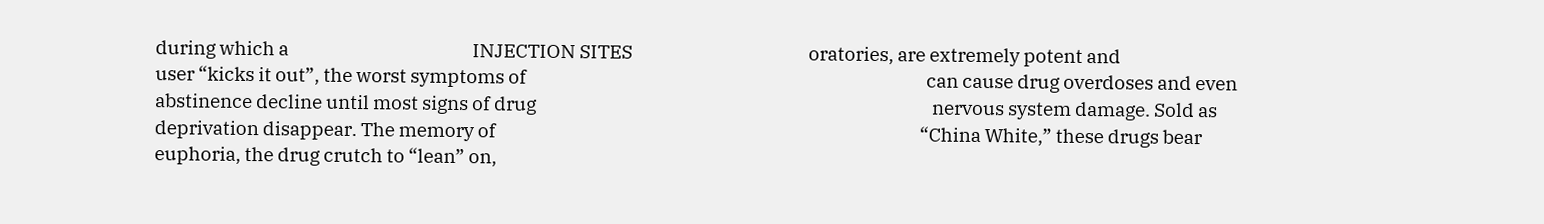during which a                                              INJECTION SITES                                            oratories, are extremely potent and
user “kicks it out”, the worst symptoms of                                                                                                    can cause drug overdoses and even
abstinence decline until most signs of drug                                                                                                   nervous system damage. Sold as
deprivation disappear. The memory of                                                                                                          “China White,” these drugs bear
euphoria, the drug crutch to “lean” on,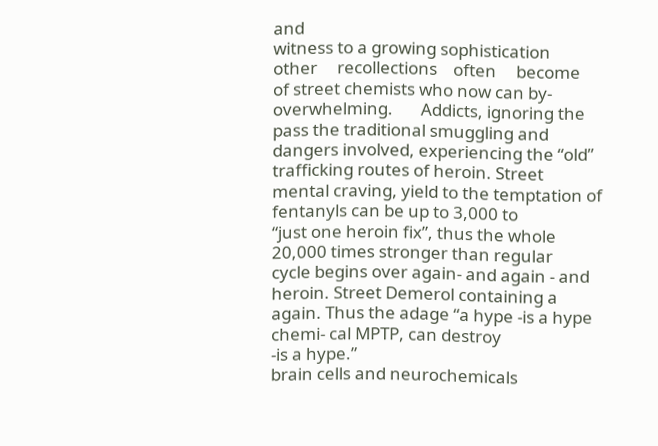and                                                                                                   witness to a growing sophistication
other     recollections    often     become                                                                                                   of street chemists who now can by-
overwhelming.       Addicts, ignoring the                                                                                                     pass the traditional smuggling and
dangers involved, experiencing the “old”                                                                                                      trafficking routes of heroin. Street
mental craving, yield to the temptation of                                                                                                    fentanyls can be up to 3,000 to
“just one heroin fix”, thus the whole                                                                                                         20,000 times stronger than regular
cycle begins over again- and again - and                                                                                                      heroin. Street Demerol containing a
again. Thus the adage “a hype -is a hype                                                                                                      chemi- cal MPTP, can destroy
-is a hype.”                                                                                                                                  brain cells and neurochemicals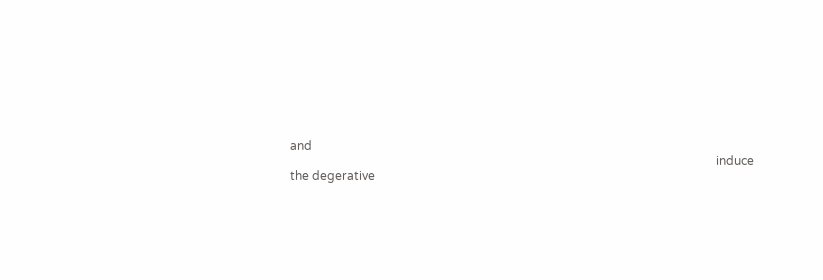and
                                                                                                                                              induce the degerative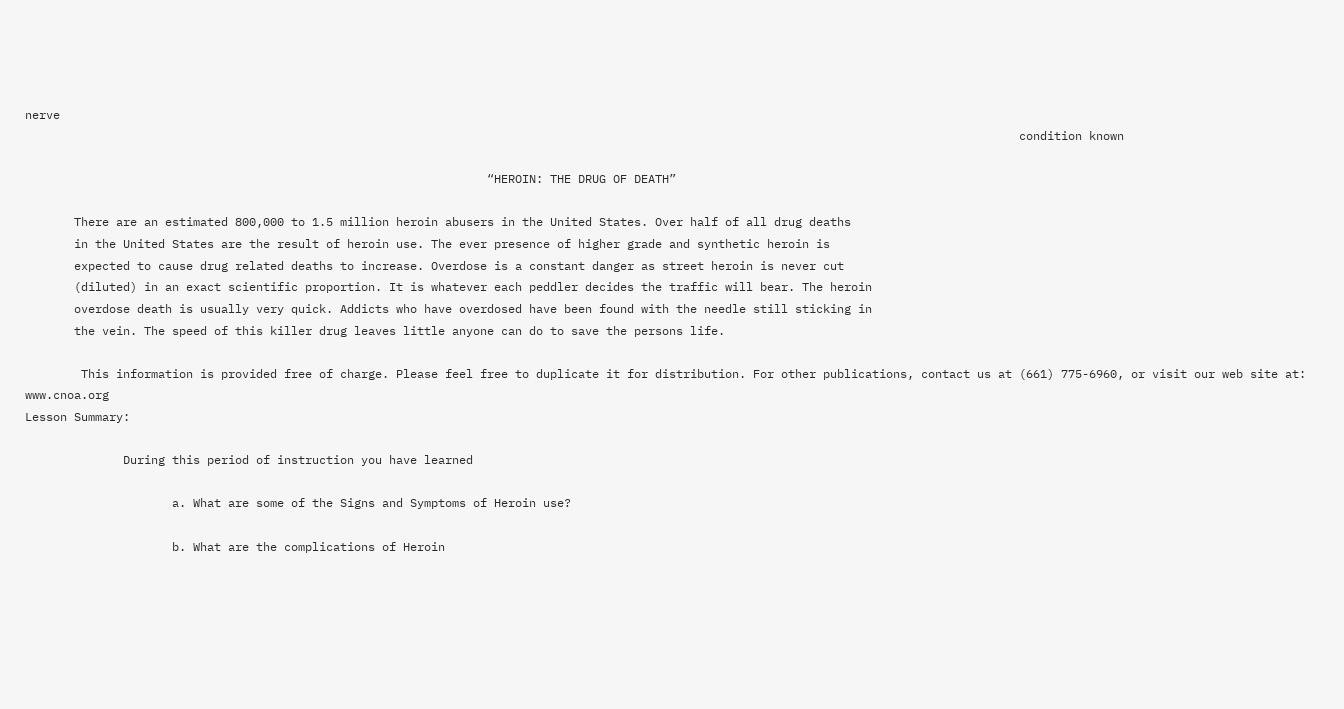nerve
                                                                                                                                              condition known

                                                                  “HEROIN: THE DRUG OF DEATH”

       There are an estimated 800,000 to 1.5 million heroin abusers in the United States. Over half of all drug deaths
       in the United States are the result of heroin use. The ever presence of higher grade and synthetic heroin is
       expected to cause drug related deaths to increase. Overdose is a constant danger as street heroin is never cut
       (diluted) in an exact scientific proportion. It is whatever each peddler decides the traffic will bear. The heroin
       overdose death is usually very quick. Addicts who have overdosed have been found with the needle still sticking in
       the vein. The speed of this killer drug leaves little anyone can do to save the persons life.

        This information is provided free of charge. Please feel free to duplicate it for distribution. For other publications, contact us at (661) 775-6960, or visit our web site at: www.cnoa.org
Lesson Summary:

              During this period of instruction you have learned

                     a. What are some of the Signs and Symptoms of Heroin use?

                     b. What are the complications of Heroin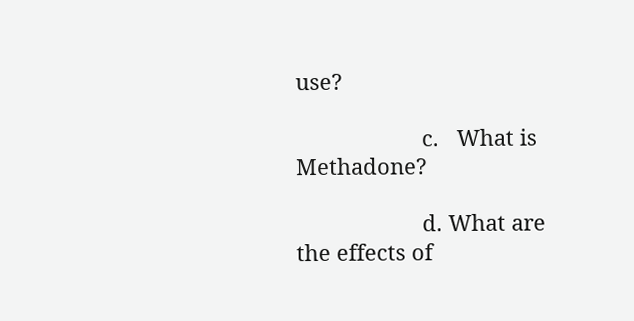use?

                     c.   What is Methadone?

                     d. What are the effects of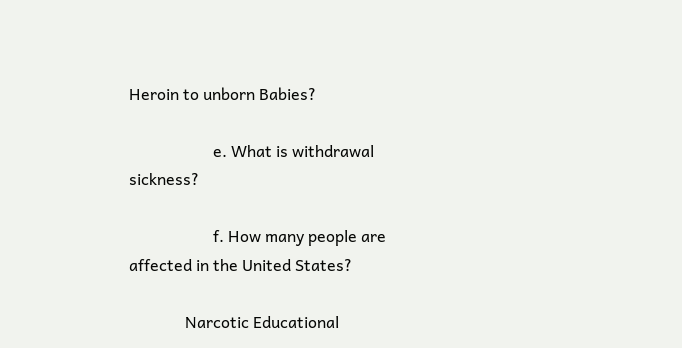Heroin to unborn Babies?

                     e. What is withdrawal sickness?

                     f. How many people are affected in the United States?

              Narcotic Educational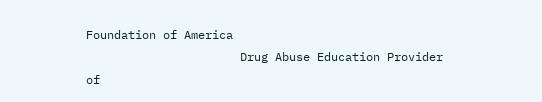Foundation of America
                      Drug Abuse Education Provider of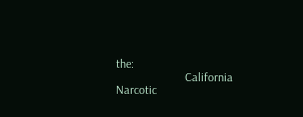the:
                       California Narcotic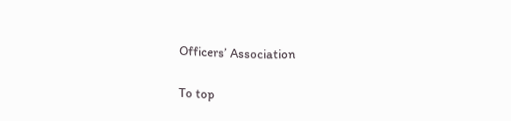Officers’ Association


To top